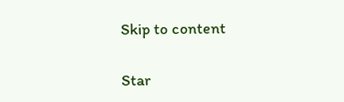Skip to content

Star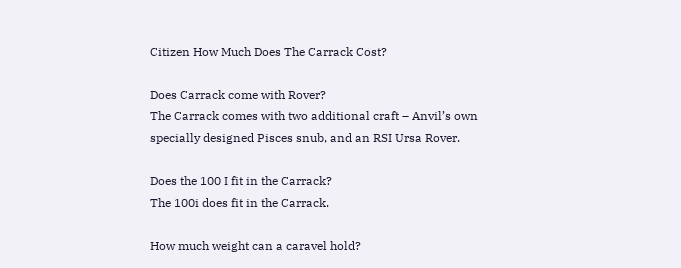Citizen How Much Does The Carrack Cost?

Does Carrack come with Rover?
The Carrack comes with two additional craft – Anvil’s own specially designed Pisces snub, and an RSI Ursa Rover.

Does the 100 I fit in the Carrack?
The 100i does fit in the Carrack.

How much weight can a caravel hold?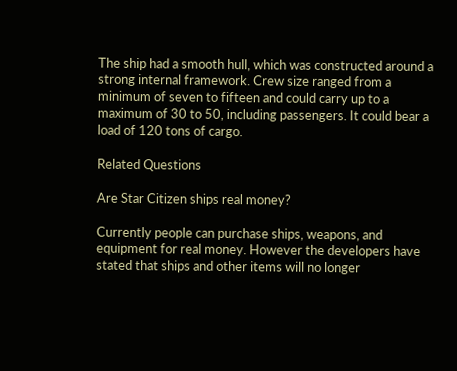The ship had a smooth hull, which was constructed around a strong internal framework. Crew size ranged from a minimum of seven to fifteen and could carry up to a maximum of 30 to 50, including passengers. It could bear a load of 120 tons of cargo.

Related Questions

Are Star Citizen ships real money?

Currently people can purchase ships, weapons, and equipment for real money. However the developers have stated that ships and other items will no longer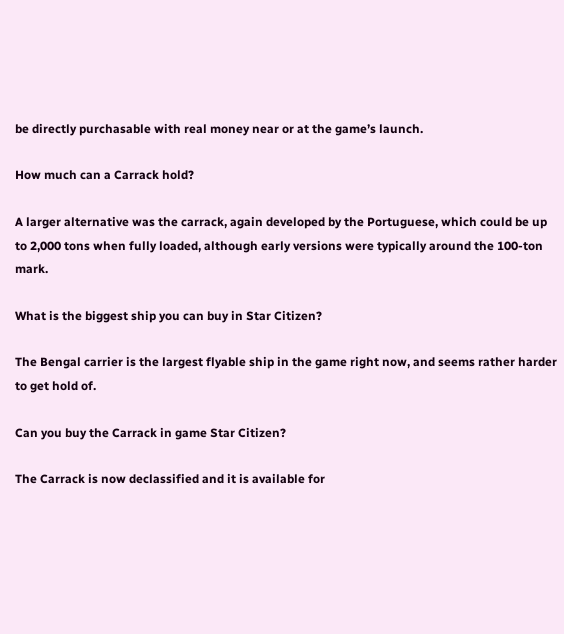be directly purchasable with real money near or at the game’s launch.

How much can a Carrack hold?

A larger alternative was the carrack, again developed by the Portuguese, which could be up to 2,000 tons when fully loaded, although early versions were typically around the 100-ton mark.

What is the biggest ship you can buy in Star Citizen?

The Bengal carrier is the largest flyable ship in the game right now, and seems rather harder to get hold of.

Can you buy the Carrack in game Star Citizen?

The Carrack is now declassified and it is available for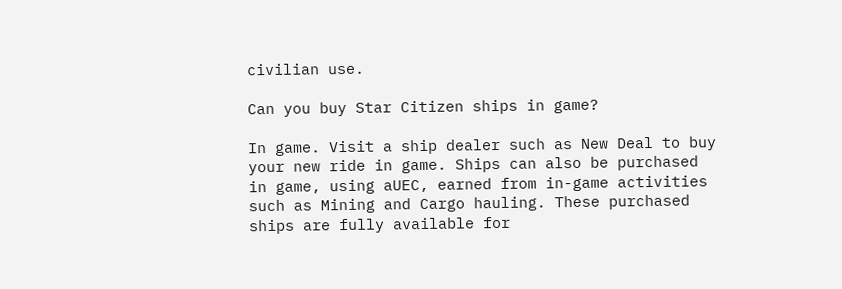civilian use.

Can you buy Star Citizen ships in game?

In game. Visit a ship dealer such as New Deal to buy your new ride in game. Ships can also be purchased in game, using aUEC, earned from in-game activities such as Mining and Cargo hauling. These purchased ships are fully available for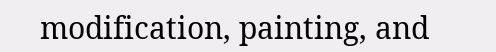modification, painting, and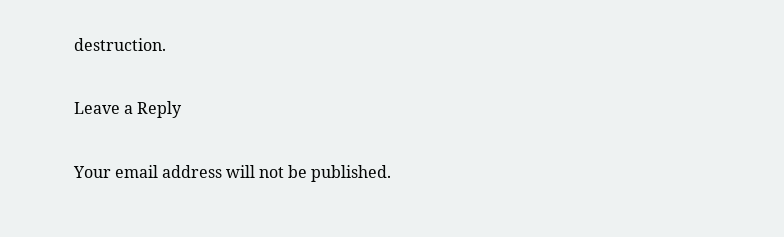destruction.

Leave a Reply

Your email address will not be published.